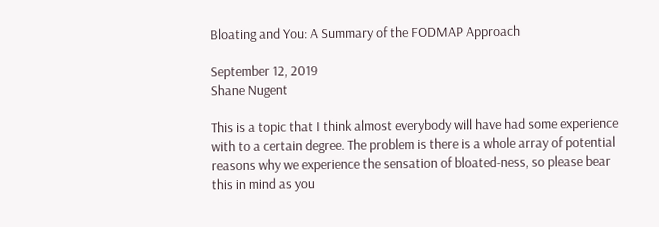Bloating and You: A Summary of the FODMAP Approach

September 12, 2019
Shane Nugent

This is a topic that I think almost everybody will have had some experience with to a certain degree. The problem is there is a whole array of potential reasons why we experience the sensation of bloated-ness, so please bear this in mind as you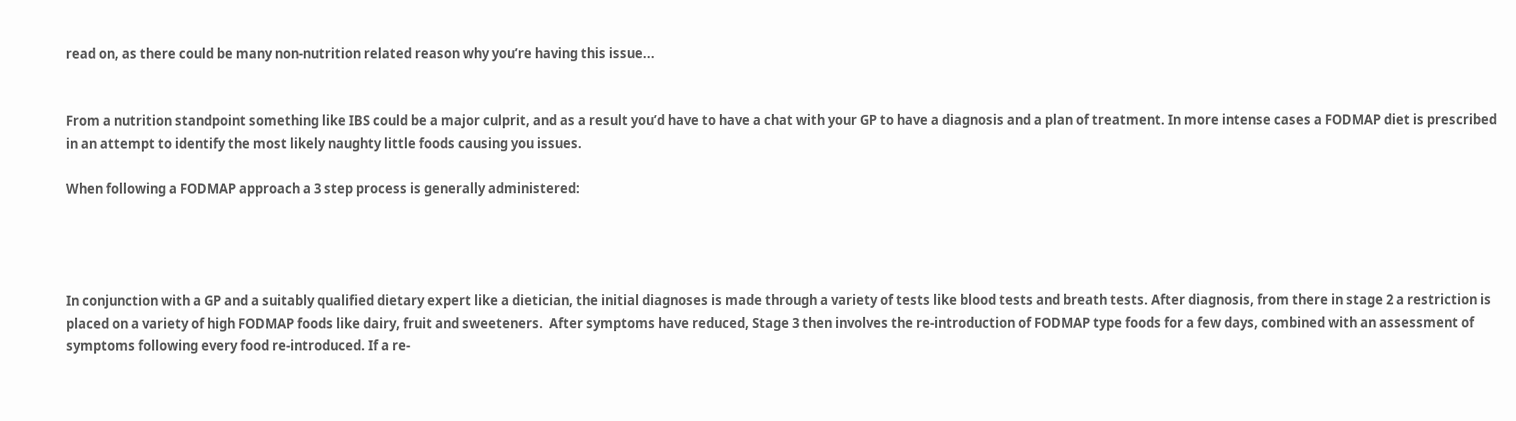read on, as there could be many non-nutrition related reason why you’re having this issue...


From a nutrition standpoint something like IBS could be a major culprit, and as a result you’d have to have a chat with your GP to have a diagnosis and a plan of treatment. In more intense cases a FODMAP diet is prescribed in an attempt to identify the most likely naughty little foods causing you issues.

When following a FODMAP approach a 3 step process is generally administered:




In conjunction with a GP and a suitably qualified dietary expert like a dietician, the initial diagnoses is made through a variety of tests like blood tests and breath tests. After diagnosis, from there in stage 2 a restriction is placed on a variety of high FODMAP foods like dairy, fruit and sweeteners.  After symptoms have reduced, Stage 3 then involves the re-introduction of FODMAP type foods for a few days, combined with an assessment of symptoms following every food re-introduced. If a re-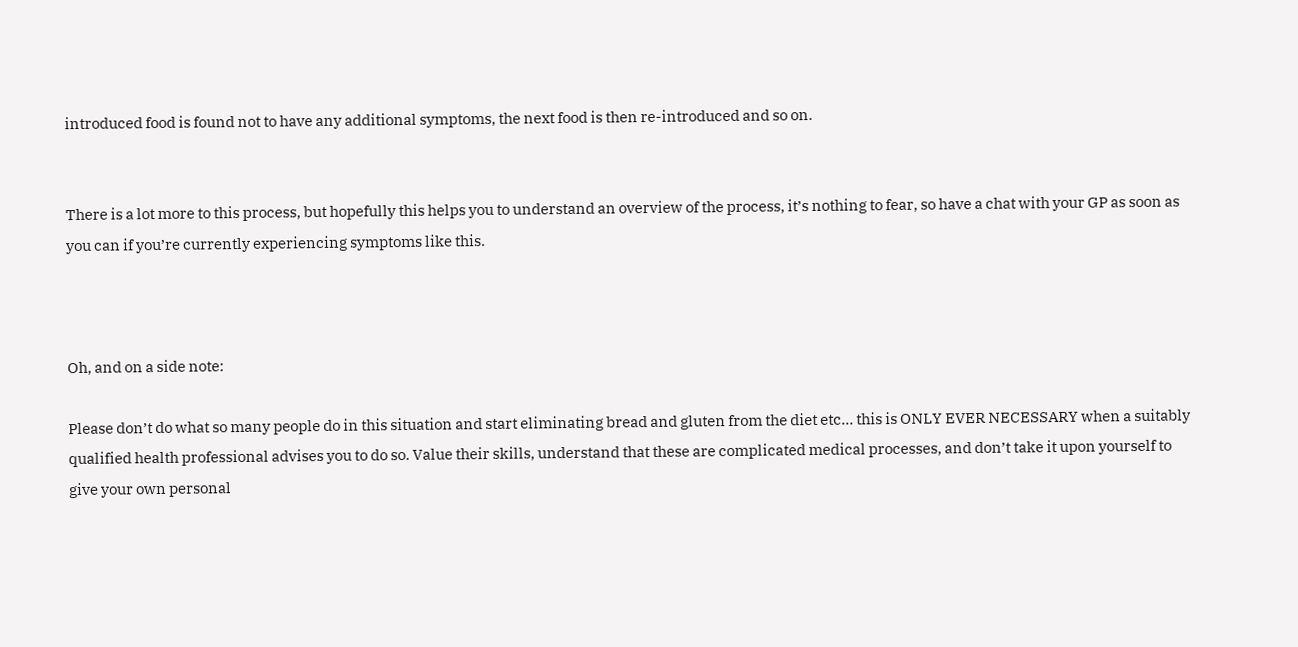introduced food is found not to have any additional symptoms, the next food is then re-introduced and so on.


There is a lot more to this process, but hopefully this helps you to understand an overview of the process, it’s nothing to fear, so have a chat with your GP as soon as you can if you’re currently experiencing symptoms like this.



Oh, and on a side note:

Please don’t do what so many people do in this situation and start eliminating bread and gluten from the diet etc… this is ONLY EVER NECESSARY when a suitably qualified health professional advises you to do so. Value their skills, understand that these are complicated medical processes, and don’t take it upon yourself to give your own personal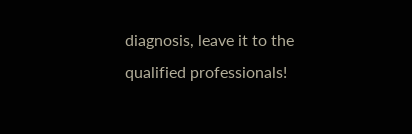diagnosis, leave it to the qualified professionals!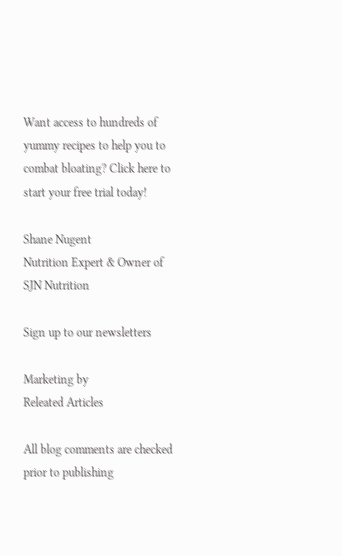Want access to hundreds of yummy recipes to help you to combat bloating? Click here to start your free trial today!

Shane Nugent
Nutrition Expert & Owner of SJN Nutrition

Sign up to our newsletters

Marketing by
Releated Articles

All blog comments are checked prior to publishing